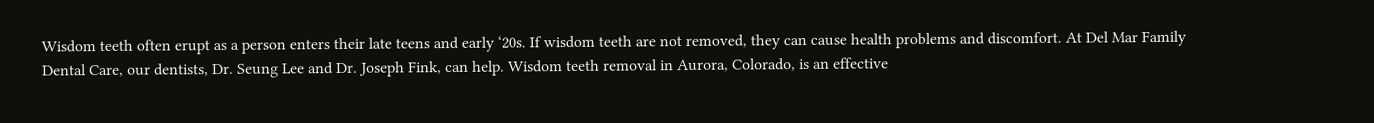Wisdom teeth often erupt as a person enters their late teens and early ‘20s. If wisdom teeth are not removed, they can cause health problems and discomfort. At Del Mar Family Dental Care, our dentists, Dr. Seung Lee and Dr. Joseph Fink, can help. Wisdom teeth removal in Aurora, Colorado, is an effective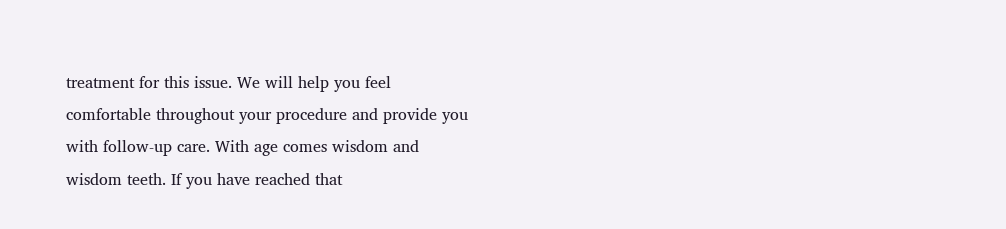treatment for this issue. We will help you feel comfortable throughout your procedure and provide you with follow-up care. With age comes wisdom and wisdom teeth. If you have reached that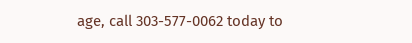age, call 303-577-0062 today to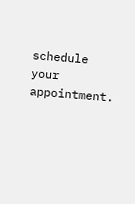schedule your appointment.